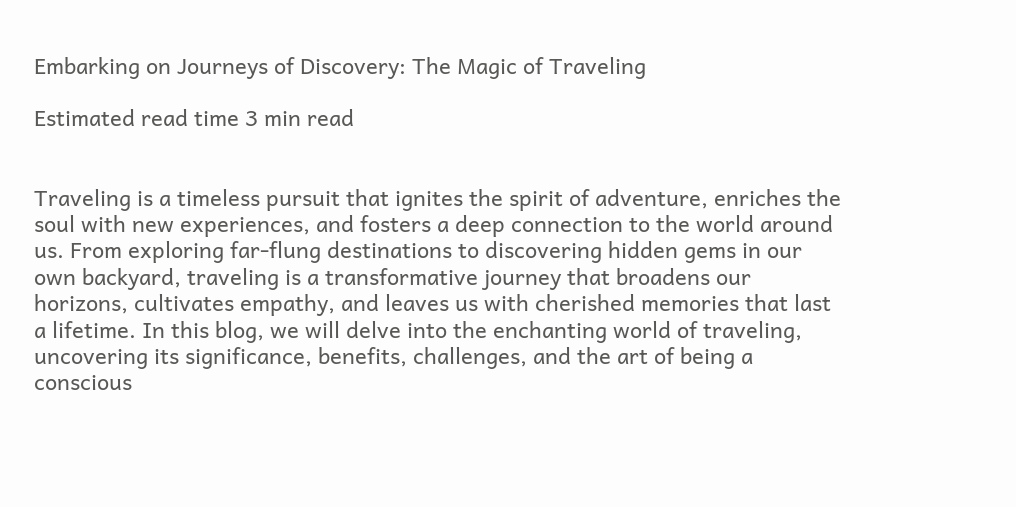Embarking on Journeys of Discovery: The Magic of Traveling

Estimated read time 3 min read


Traveling is a timeless pursuit that ignites the spirit of adventure, enriches the soul with new experiences, and fosters a deep connection to the world around us. From exploring far-flung destinations to discovering hidden gems in our own backyard, traveling is a transformative journey that broadens our horizons, cultivates empathy, and leaves us with cherished memories that last a lifetime. In this blog, we will delve into the enchanting world of traveling, uncovering its significance, benefits, challenges, and the art of being a conscious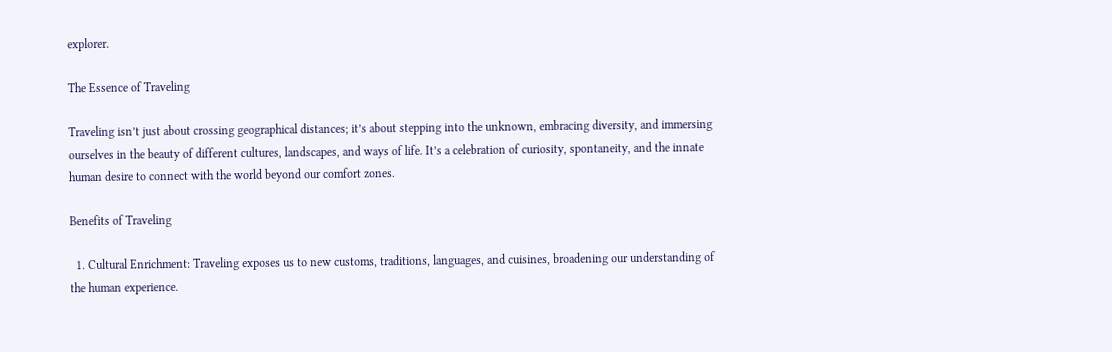explorer.

The Essence of Traveling

Traveling isn’t just about crossing geographical distances; it’s about stepping into the unknown, embracing diversity, and immersing ourselves in the beauty of different cultures, landscapes, and ways of life. It’s a celebration of curiosity, spontaneity, and the innate human desire to connect with the world beyond our comfort zones.

Benefits of Traveling

  1. Cultural Enrichment: Traveling exposes us to new customs, traditions, languages, and cuisines, broadening our understanding of the human experience.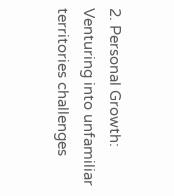2. Personal Growth: Venturing into unfamiliar territories challenges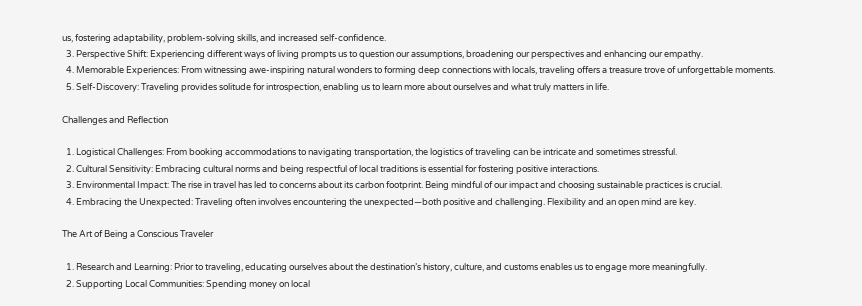us, fostering adaptability, problem-solving skills, and increased self-confidence.
  3. Perspective Shift: Experiencing different ways of living prompts us to question our assumptions, broadening our perspectives and enhancing our empathy.
  4. Memorable Experiences: From witnessing awe-inspiring natural wonders to forming deep connections with locals, traveling offers a treasure trove of unforgettable moments.
  5. Self-Discovery: Traveling provides solitude for introspection, enabling us to learn more about ourselves and what truly matters in life.

Challenges and Reflection

  1. Logistical Challenges: From booking accommodations to navigating transportation, the logistics of traveling can be intricate and sometimes stressful.
  2. Cultural Sensitivity: Embracing cultural norms and being respectful of local traditions is essential for fostering positive interactions.
  3. Environmental Impact: The rise in travel has led to concerns about its carbon footprint. Being mindful of our impact and choosing sustainable practices is crucial.
  4. Embracing the Unexpected: Traveling often involves encountering the unexpected—both positive and challenging. Flexibility and an open mind are key.

The Art of Being a Conscious Traveler

  1. Research and Learning: Prior to traveling, educating ourselves about the destination’s history, culture, and customs enables us to engage more meaningfully.
  2. Supporting Local Communities: Spending money on local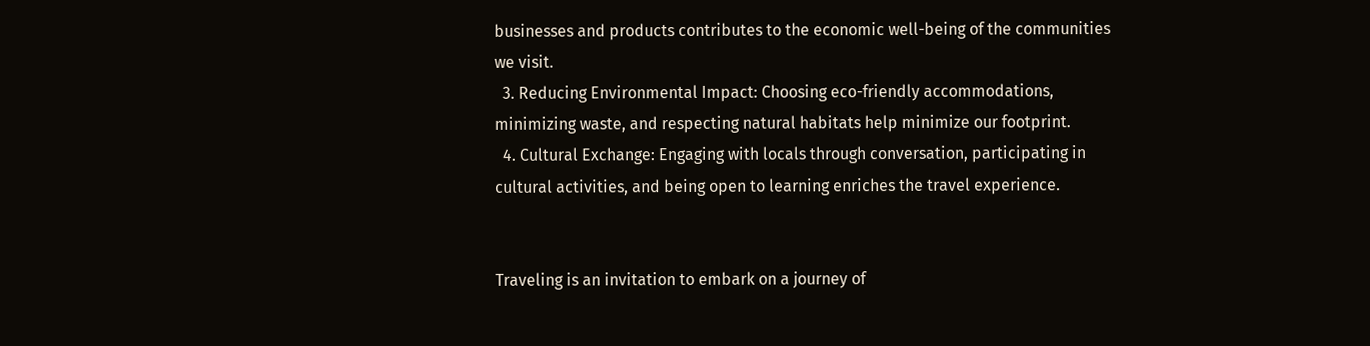businesses and products contributes to the economic well-being of the communities we visit.
  3. Reducing Environmental Impact: Choosing eco-friendly accommodations, minimizing waste, and respecting natural habitats help minimize our footprint.
  4. Cultural Exchange: Engaging with locals through conversation, participating in cultural activities, and being open to learning enriches the travel experience.


Traveling is an invitation to embark on a journey of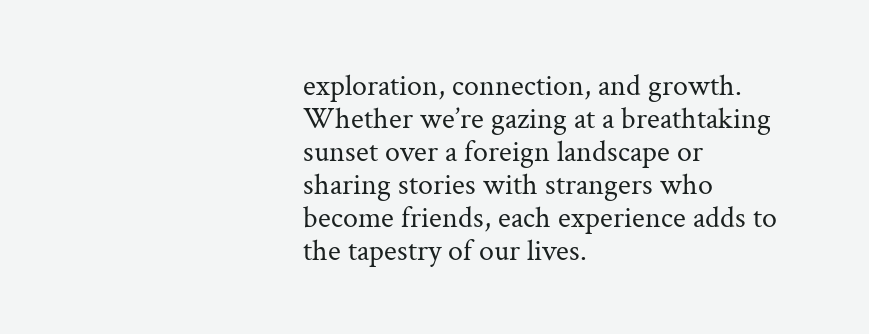exploration, connection, and growth. Whether we’re gazing at a breathtaking sunset over a foreign landscape or sharing stories with strangers who become friends, each experience adds to the tapestry of our lives.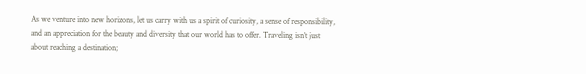As we venture into new horizons, let us carry with us a spirit of curiosity, a sense of responsibility, and an appreciation for the beauty and diversity that our world has to offer. Traveling isn’t just about reaching a destination;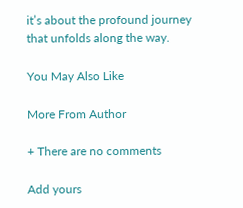it’s about the profound journey that unfolds along the way.

You May Also Like

More From Author

+ There are no comments

Add yours